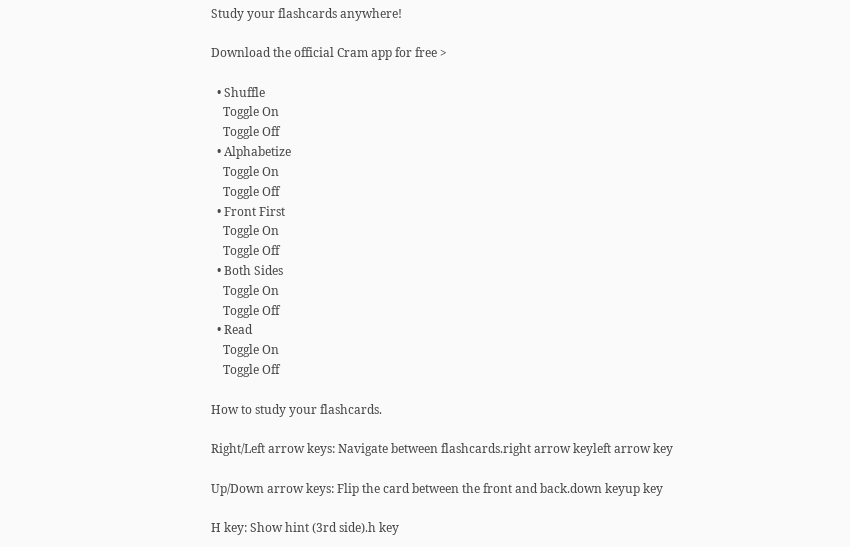Study your flashcards anywhere!

Download the official Cram app for free >

  • Shuffle
    Toggle On
    Toggle Off
  • Alphabetize
    Toggle On
    Toggle Off
  • Front First
    Toggle On
    Toggle Off
  • Both Sides
    Toggle On
    Toggle Off
  • Read
    Toggle On
    Toggle Off

How to study your flashcards.

Right/Left arrow keys: Navigate between flashcards.right arrow keyleft arrow key

Up/Down arrow keys: Flip the card between the front and back.down keyup key

H key: Show hint (3rd side).h key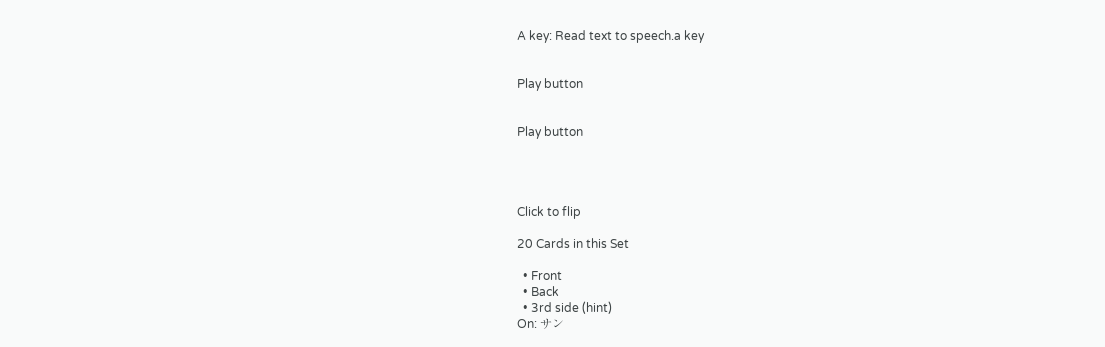A key: Read text to speech.a key


Play button


Play button




Click to flip

20 Cards in this Set

  • Front
  • Back
  • 3rd side (hint)
On: サン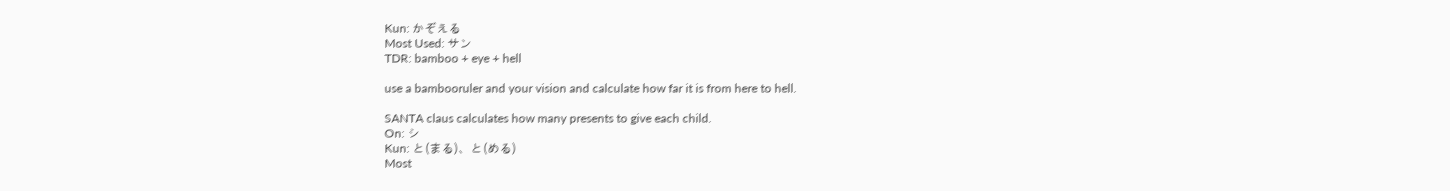Kun: かぞえる
Most Used: サン
TDR: bamboo + eye + hell

use a bambooruler and your vision and calculate how far it is from here to hell.

SANTA claus calculates how many presents to give each child.
On: シ
Kun: と(まる)、と(める)
Most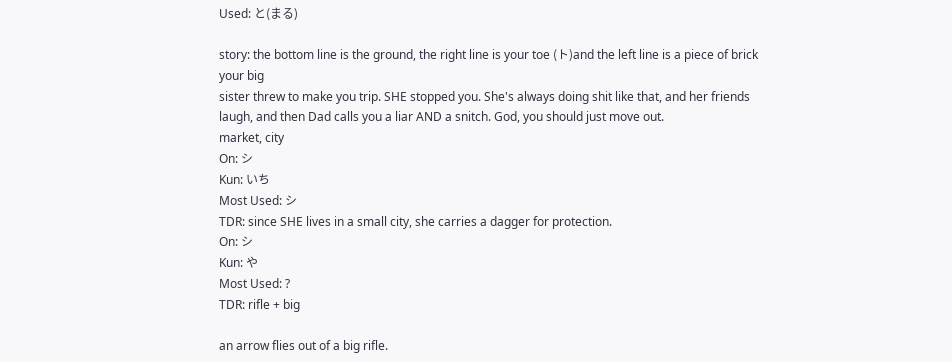Used: と(まる)

story: the bottom line is the ground, the right line is your toe (ト)and the left line is a piece of brick your big
sister threw to make you trip. SHE stopped you. She's always doing shit like that, and her friends laugh, and then Dad calls you a liar AND a snitch. God, you should just move out.
market, city
On: シ
Kun: いち
Most Used: シ
TDR: since SHE lives in a small city, she carries a dagger for protection.
On: シ
Kun: や
Most Used: ?
TDR: rifle + big

an arrow flies out of a big rifle.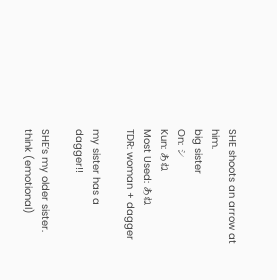SHE shoots an arrow at him.
big sister
On: シ
Kun: あね
Most Used: あね
TDR: woman + dagger

my sister has a dagger!!

SHE’s my older sister.
think (emotional)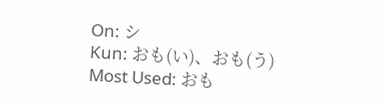On: シ
Kun: おも(い)、おも(う)
Most Used: おも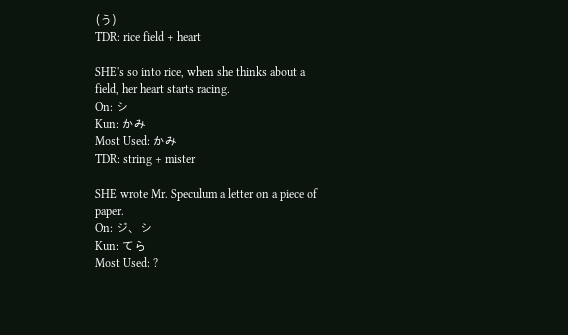(う)
TDR: rice field + heart

SHE's so into rice, when she thinks about a field, her heart starts racing.
On: シ
Kun: かみ
Most Used: かみ
TDR: string + mister

SHE wrote Mr. Speculum a letter on a piece of paper.
On: ジ、シ
Kun: てら
Most Used: ?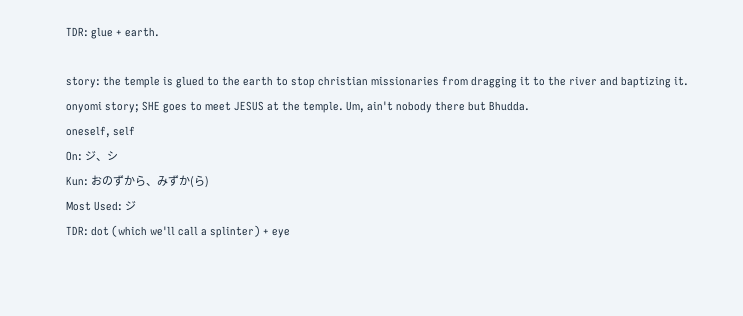TDR: glue + earth.

story: the temple is glued to the earth to stop christian missionaries from dragging it to the river and baptizing it.
onyomi story; SHE goes to meet JESUS at the temple. Um, ain't nobody there but Bhudda.
oneself, self
On: ジ、シ
Kun: おのずから、みずか(ら)
Most Used: ジ
TDR: dot (which we'll call a splinter) + eye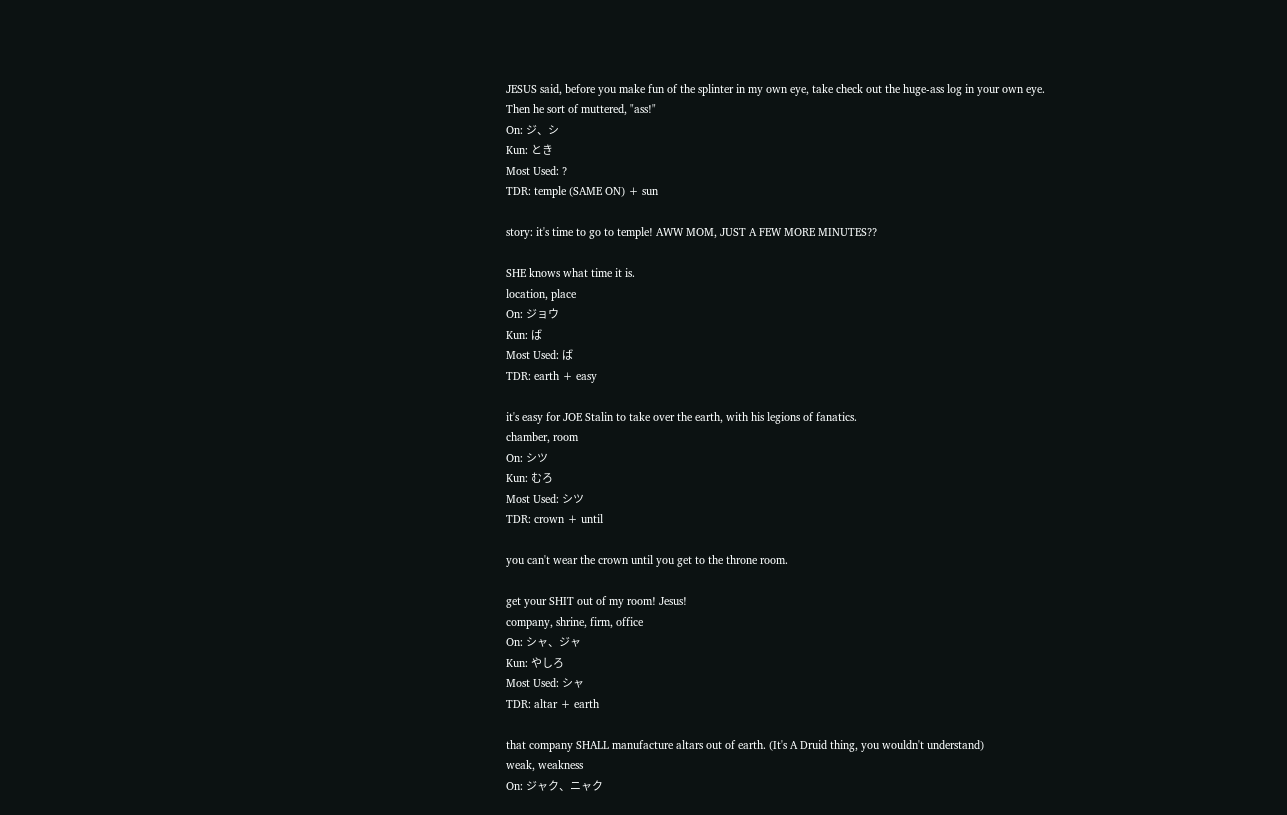JESUS said, before you make fun of the splinter in my own eye, take check out the huge-ass log in your own eye.
Then he sort of muttered, "ass!"
On: ジ、シ
Kun: とき
Most Used: ?
TDR: temple (SAME ON) + sun

story: it's time to go to temple! AWW MOM, JUST A FEW MORE MINUTES??

SHE knows what time it is.
location, place
On: ジョウ
Kun: ば
Most Used: ば
TDR: earth + easy

it's easy for JOE Stalin to take over the earth, with his legions of fanatics.
chamber, room
On: シツ
Kun: むろ
Most Used: シツ
TDR: crown + until

you can't wear the crown until you get to the throne room.

get your SHIT out of my room! Jesus!
company, shrine, firm, office
On: シャ、ジャ
Kun: やしろ
Most Used: シャ
TDR: altar + earth

that company SHALL manufacture altars out of earth. (It's A Druid thing, you wouldn't understand)
weak, weakness
On: ジャク、ニャク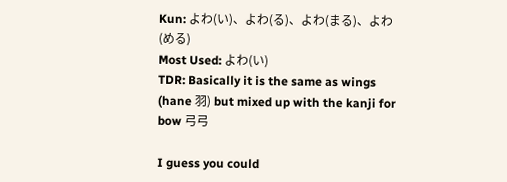Kun: よわ(い)、よわ(る)、よわ(まる)、よわ(める)
Most Used: よわ(い)
TDR: Basically it is the same as wings (hane 羽) but mixed up with the kanji for bow 弓弓

I guess you could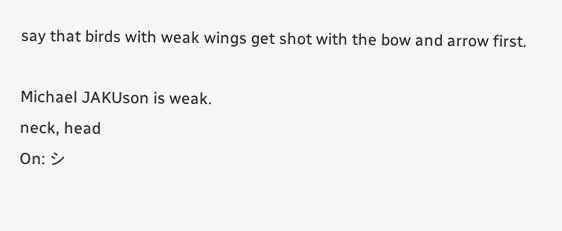say that birds with weak wings get shot with the bow and arrow first.

Michael JAKUson is weak.
neck, head
On: シ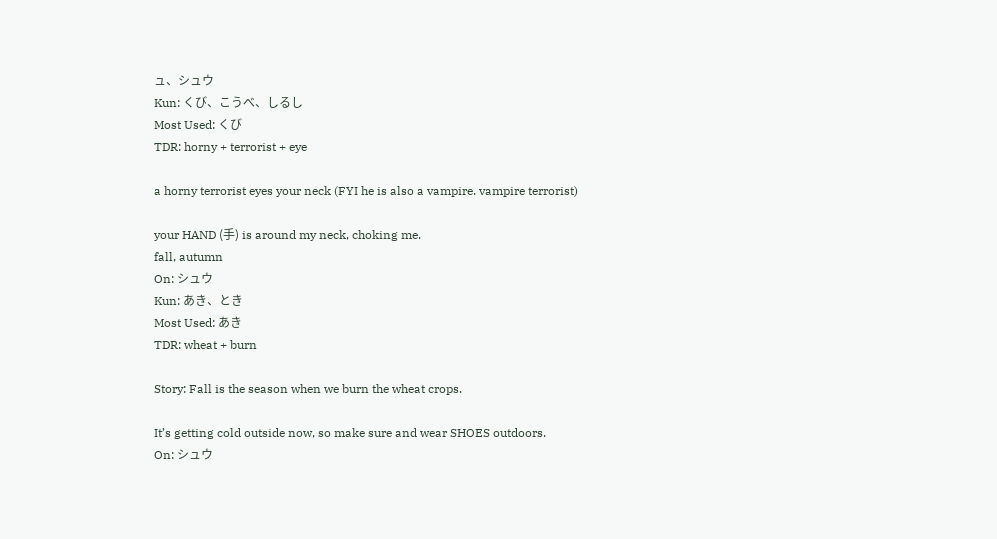ュ、シュウ
Kun: くび、こうべ、しるし
Most Used: くび
TDR: horny + terrorist + eye

a horny terrorist eyes your neck (FYI he is also a vampire. vampire terrorist)

your HAND (手) is around my neck, choking me.
fall, autumn
On: シュウ
Kun: あき、とき
Most Used: あき
TDR: wheat + burn

Story: Fall is the season when we burn the wheat crops.

It’s getting cold outside now, so make sure and wear SHOES outdoors.
On: シュウ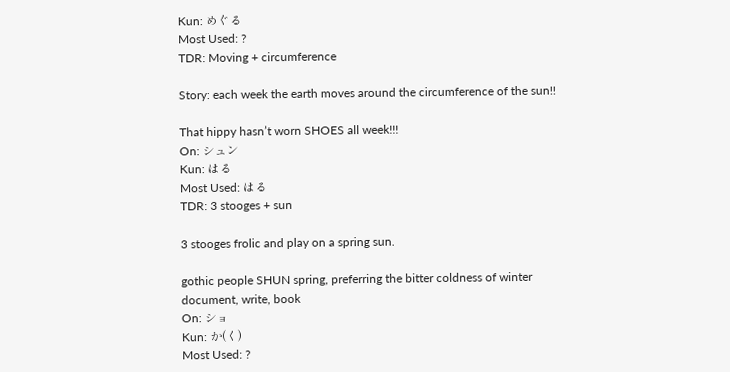Kun: めぐる
Most Used: ?
TDR: Moving + circumference

Story: each week the earth moves around the circumference of the sun!!

That hippy hasn’t worn SHOES all week!!!
On: シュン
Kun: はる
Most Used: はる
TDR: 3 stooges + sun

3 stooges frolic and play on a spring sun.

gothic people SHUN spring, preferring the bitter coldness of winter
document, write, book
On: ショ
Kun: か(く)
Most Used: ?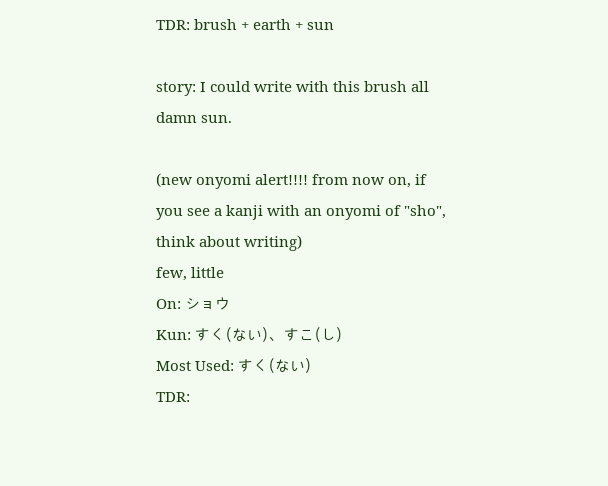TDR: brush + earth + sun

story: I could write with this brush all damn sun.

(new onyomi alert!!!! from now on, if you see a kanji with an onyomi of "sho", think about writing)
few, little
On: ショウ
Kun: すく(ない)、すこ(し)
Most Used: すく(ない)
TDR: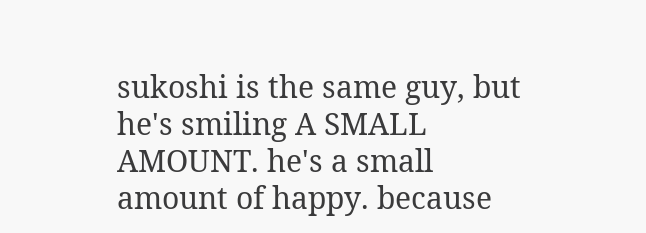sukoshi is the same guy, but he's smiling A SMALL
AMOUNT. he's a small amount of happy. because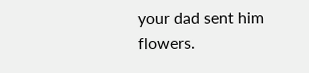your dad sent him flowers.